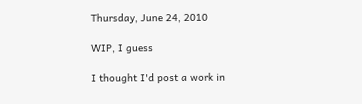Thursday, June 24, 2010

WIP, I guess

I thought I'd post a work in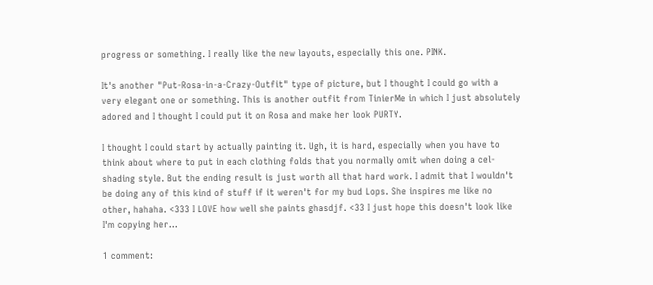progress or something. I really like the new layouts, especially this one. PINK.

It's another "Put-Rosa-in-a-Crazy-Outfit" type of picture, but I thought I could go with a very elegant one or something. This is another outfit from TinierMe in which I just absolutely adored and I thought I could put it on Rosa and make her look PURTY.

I thought I could start by actually painting it. Ugh, it is hard, especially when you have to think about where to put in each clothing folds that you normally omit when doing a cel-shading style. But the ending result is just worth all that hard work. I admit that I wouldn't be doing any of this kind of stuff if it weren't for my bud Lops. She inspires me like no other, hahaha. <333 I LOVE how well she paints ghasdjf. <33 I just hope this doesn't look like I'm copying her...

1 comment: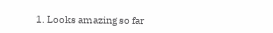1. Looks amazing so far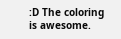:D The coloring is awesome.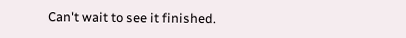Can't wait to see it finished.